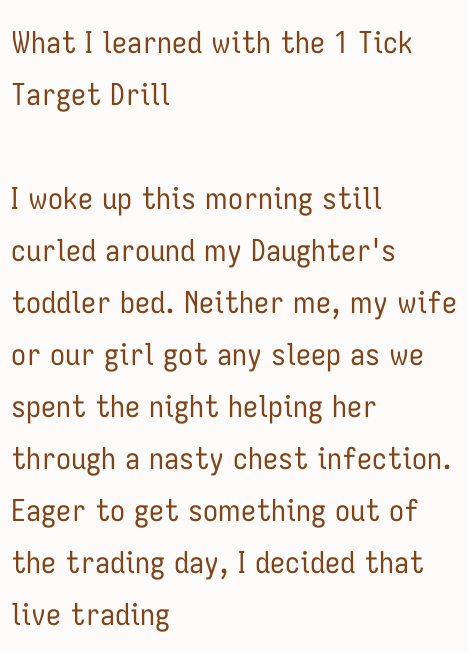What I learned with the 1 Tick Target Drill

I woke up this morning still curled around my Daughter's toddler bed. Neither me, my wife or our girl got any sleep as we spent the night helping her through a nasty chest infection. Eager to get something out of the trading day, I decided that live trading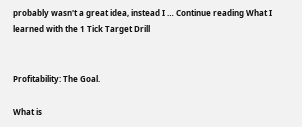probably wasn't a great idea, instead I … Continue reading What I learned with the 1 Tick Target Drill


Profitability: The Goal.

What is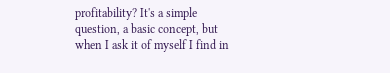profitability? It's a simple question, a basic concept, but when I ask it of myself I find in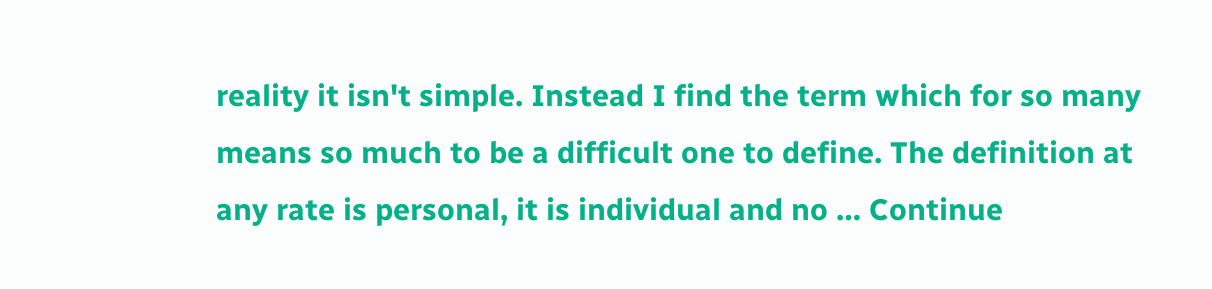reality it isn't simple. Instead I find the term which for so many means so much to be a difficult one to define. The definition at any rate is personal, it is individual and no … Continue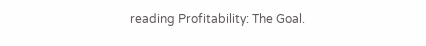reading Profitability: The Goal.